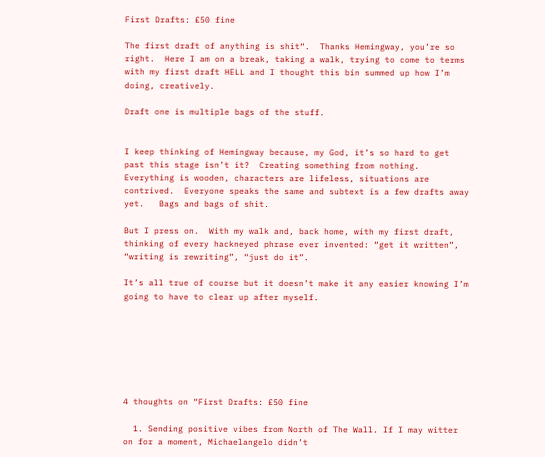First Drafts: £50 fine

The first draft of anything is shit“.  Thanks Hemingway, you’re so right.  Here I am on a break, taking a walk, trying to come to terms with my first draft HELL and I thought this bin summed up how I’m doing, creatively.

Draft one is multiple bags of the stuff.


I keep thinking of Hemingway because, my God, it’s so hard to get past this stage isn’t it?  Creating something from nothing. Everything is wooden, characters are lifeless, situations are contrived.  Everyone speaks the same and subtext is a few drafts away yet.   Bags and bags of shit.

But I press on.  With my walk and, back home, with my first draft, thinking of every hackneyed phrase ever invented: “get it written”, “writing is rewriting”, “just do it”.

It’s all true of course but it doesn’t make it any easier knowing I’m going to have to clear up after myself.







4 thoughts on “First Drafts: £50 fine

  1. Sending positive vibes from North of The Wall. If I may witter on for a moment, Michaelangelo didn’t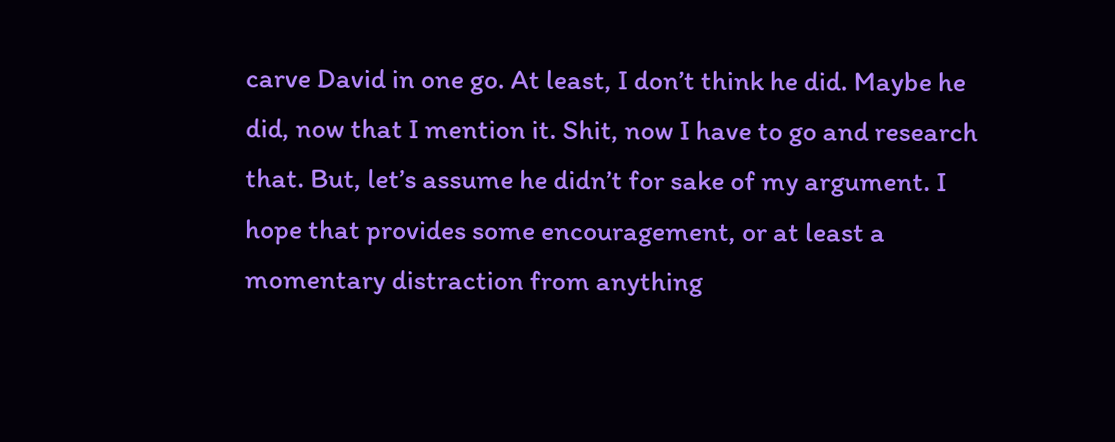carve David in one go. At least, I don’t think he did. Maybe he did, now that I mention it. Shit, now I have to go and research that. But, let’s assume he didn’t for sake of my argument. I hope that provides some encouragement, or at least a momentary distraction from anything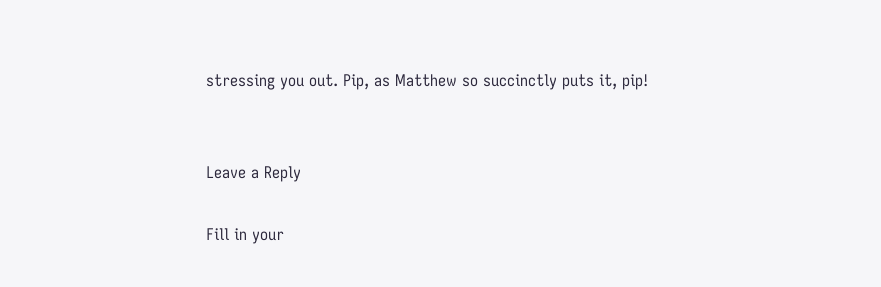stressing you out. Pip, as Matthew so succinctly puts it, pip!


Leave a Reply

Fill in your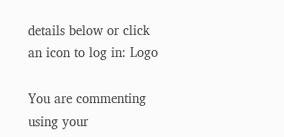details below or click an icon to log in: Logo

You are commenting using your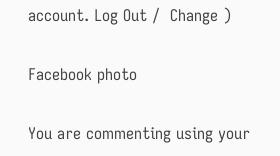account. Log Out /  Change )

Facebook photo

You are commenting using your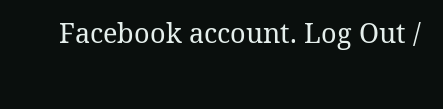Facebook account. Log Out /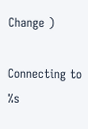Change )

Connecting to %s